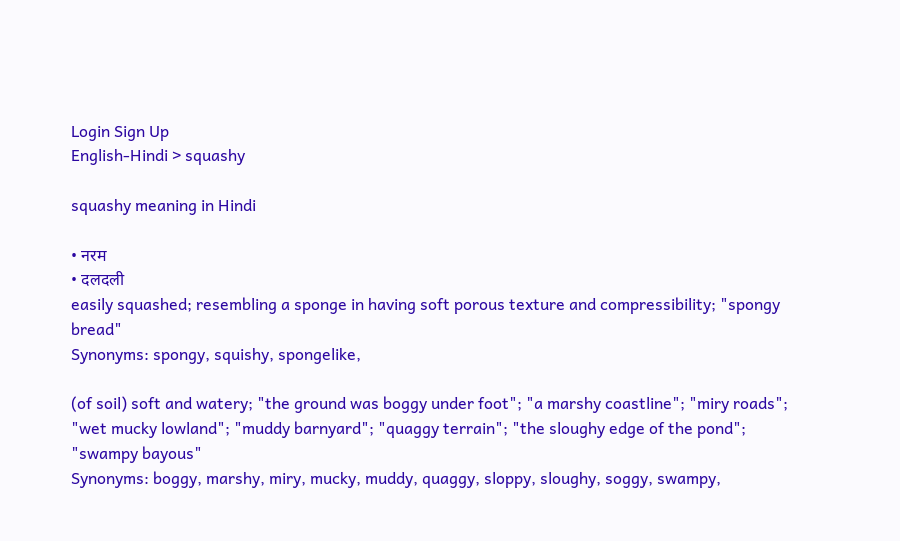Login Sign Up
English-Hindi > squashy

squashy meaning in Hindi

• नरम
• दलदली
easily squashed; resembling a sponge in having soft porous texture and compressibility; "spongy bread"
Synonyms: spongy, squishy, spongelike,

(of soil) soft and watery; "the ground was boggy under foot"; "a marshy coastline"; "miry roads"; "wet mucky lowland"; "muddy barnyard"; "quaggy terrain"; "the sloughy edge of the pond"; "swampy bayous"
Synonyms: boggy, marshy, miry, mucky, muddy, quaggy, sloppy, sloughy, soggy, swampy,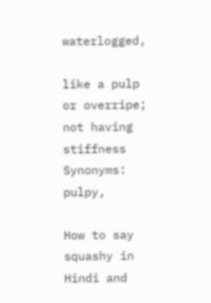waterlogged,

like a pulp or overripe; not having stiffness
Synonyms: pulpy,

How to say squashy in Hindi and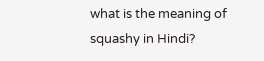what is the meaning of squashy in Hindi?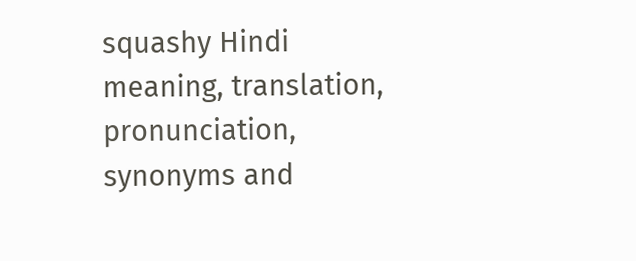squashy Hindi meaning, translation, pronunciation, synonyms and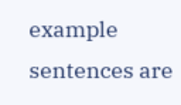example sentences are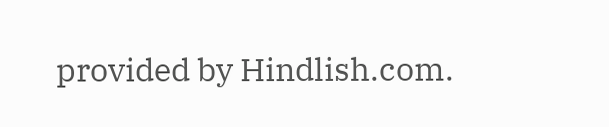provided by Hindlish.com.